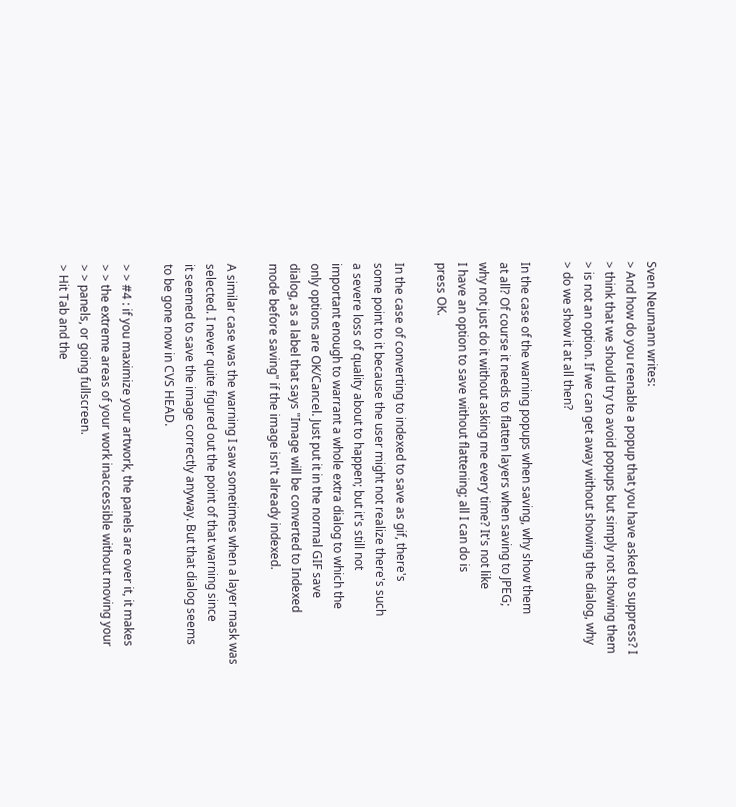Sven Neumann writes:
> And how do you reenable a popup that you have asked to suppress? I
> think that we should try to avoid popups but simply not showing them
> is not an option. If we can get away without showing the dialog, why
> do we show it at all then?

In the case of the warning popups when saving, why show them
at all? Of course it needs to flatten layers when saving to JPEG;
why not just do it without asking me every time? It's not like
I have an option to save without flattening; all I can do is
press OK.

In the case of converting to indexed to save as gif, there's
some point to it because the user might not realize there's such
a severe loss of quality about to happen; but it's still not
important enough to warrant a whole extra dialog to which the
only options are OK/Cancel. Just put it in the normal GIF save
dialog, as a label that says "Image will be converted to Indexed
mode before saving" if the image isn't already indexed.

A similar case was the warning I saw sometimes when a layer mask was
selected. I never quite figured out the point of that warning since
it seemed to save the image correctly anyway. But that dialog seems
to be gone now in CVS HEAD.

> > #4 : if you maximize your artwork, the panels are over it, it makes
> > the extreme areas of your work inaccessible without moving your
> > panels, or going fullscreen.
> Hit Tab and the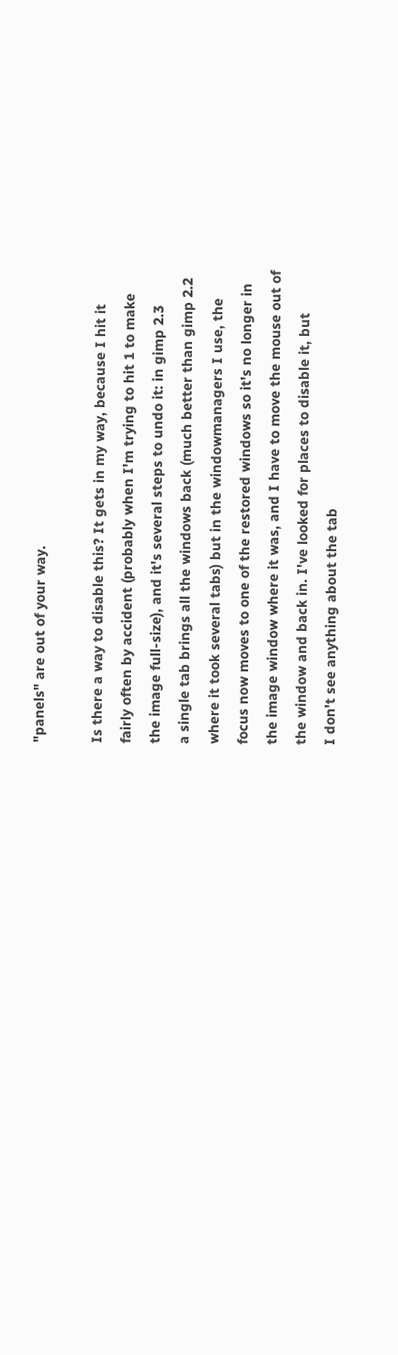"panels" are out of your way.

Is there a way to disable this? It gets in my way, because I hit it
fairly often by accident (probably when I'm trying to hit 1 to make
the image full-size), and it's several steps to undo it: in gimp 2.3
a single tab brings all the windows back (much better than gimp 2.2
where it took several tabs) but in the windowmanagers I use, the
focus now moves to one of the restored windows so it's no longer in
the image window where it was, and I have to move the mouse out of
the window and back in. I've looked for places to disable it, but
I don't see anything about the tab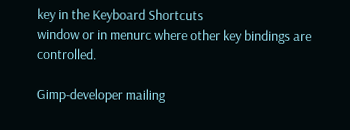key in the Keyboard Shortcuts
window or in menurc where other key bindings are controlled.

Gimp-developer mailing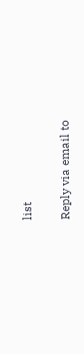list

Reply via email to